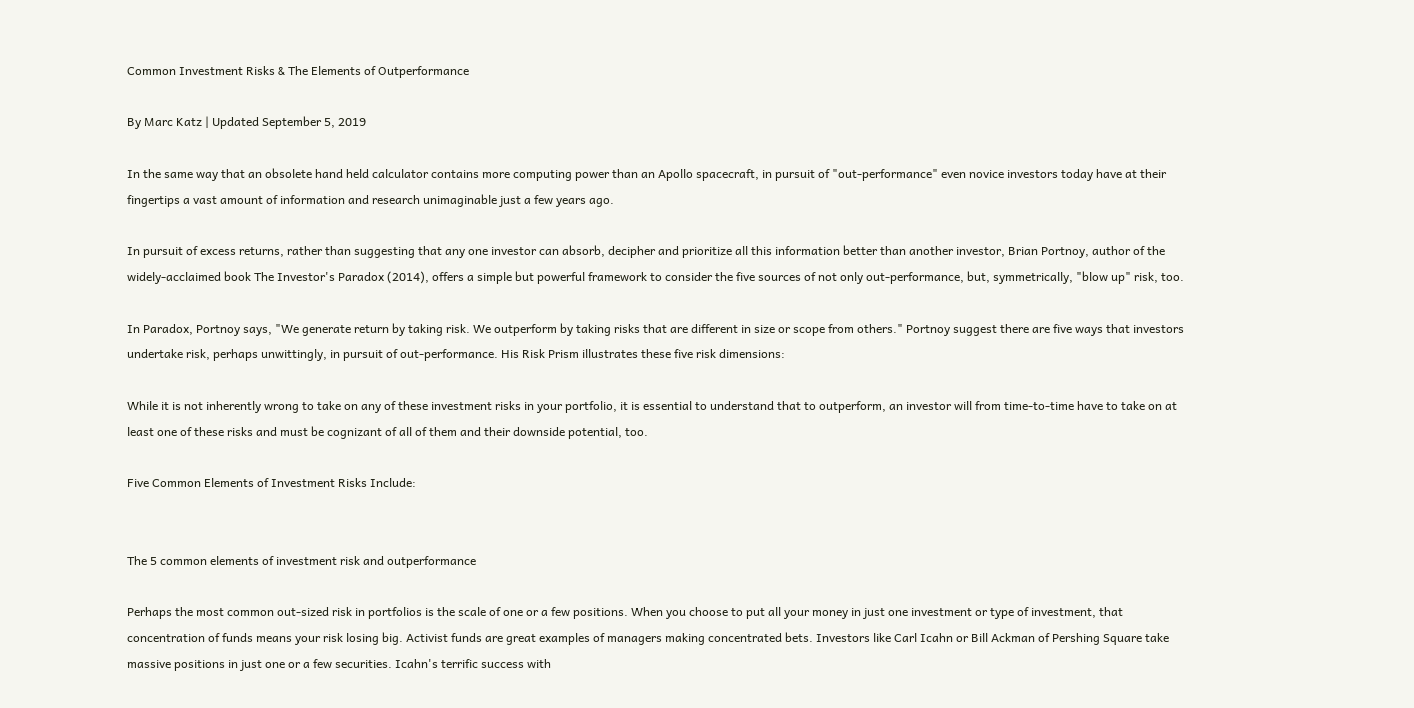Common Investment Risks & The Elements of Outperformance

By Marc Katz | Updated September 5, 2019

In the same way that an obsolete hand held calculator contains more computing power than an Apollo spacecraft, in pursuit of "out-performance" even novice investors today have at their fingertips a vast amount of information and research unimaginable just a few years ago.

In pursuit of excess returns, rather than suggesting that any one investor can absorb, decipher and prioritize all this information better than another investor, Brian Portnoy, author of the widely-acclaimed book The Investor's Paradox (2014), offers a simple but powerful framework to consider the five sources of not only out-performance, but, symmetrically, "blow up" risk, too.

In Paradox, Portnoy says, "We generate return by taking risk. We outperform by taking risks that are different in size or scope from others." Portnoy suggest there are five ways that investors undertake risk, perhaps unwittingly, in pursuit of out-performance. His Risk Prism illustrates these five risk dimensions:

While it is not inherently wrong to take on any of these investment risks in your portfolio, it is essential to understand that to outperform, an investor will from time-to-time have to take on at least one of these risks and must be cognizant of all of them and their downside potential, too.

Five Common Elements of Investment Risks Include:


The 5 common elements of investment risk and outperformance

Perhaps the most common out-sized risk in portfolios is the scale of one or a few positions. When you choose to put all your money in just one investment or type of investment, that concentration of funds means your risk losing big. Activist funds are great examples of managers making concentrated bets. Investors like Carl Icahn or Bill Ackman of Pershing Square take massive positions in just one or a few securities. Icahn's terrific success with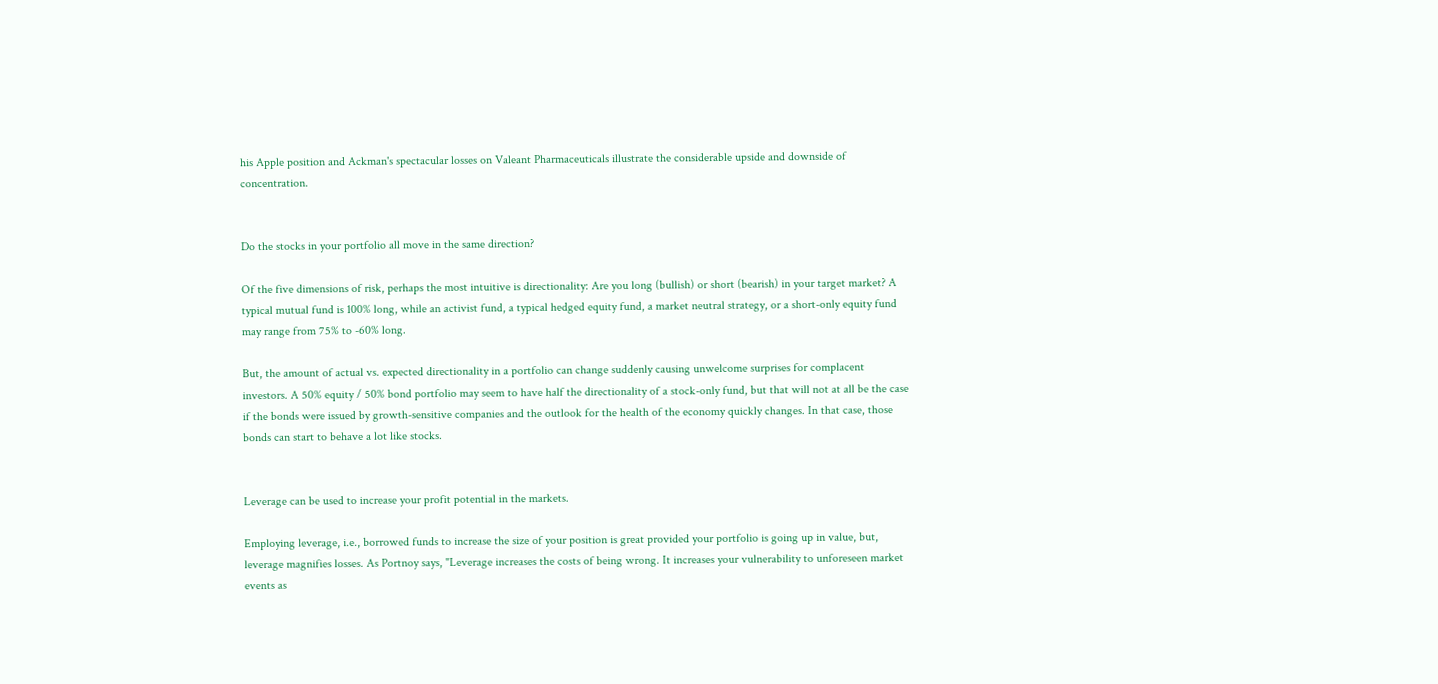his Apple position and Ackman's spectacular losses on Valeant Pharmaceuticals illustrate the considerable upside and downside of concentration.


Do the stocks in your portfolio all move in the same direction?

Of the five dimensions of risk, perhaps the most intuitive is directionality: Are you long (bullish) or short (bearish) in your target market? A typical mutual fund is 100% long, while an activist fund, a typical hedged equity fund, a market neutral strategy, or a short-only equity fund may range from 75% to -60% long.

But, the amount of actual vs. expected directionality in a portfolio can change suddenly causing unwelcome surprises for complacent investors. A 50% equity / 50% bond portfolio may seem to have half the directionality of a stock-only fund, but that will not at all be the case if the bonds were issued by growth-sensitive companies and the outlook for the health of the economy quickly changes. In that case, those bonds can start to behave a lot like stocks.


Leverage can be used to increase your profit potential in the markets.

Employing leverage, i.e., borrowed funds to increase the size of your position is great provided your portfolio is going up in value, but, leverage magnifies losses. As Portnoy says, "Leverage increases the costs of being wrong. It increases your vulnerability to unforeseen market events as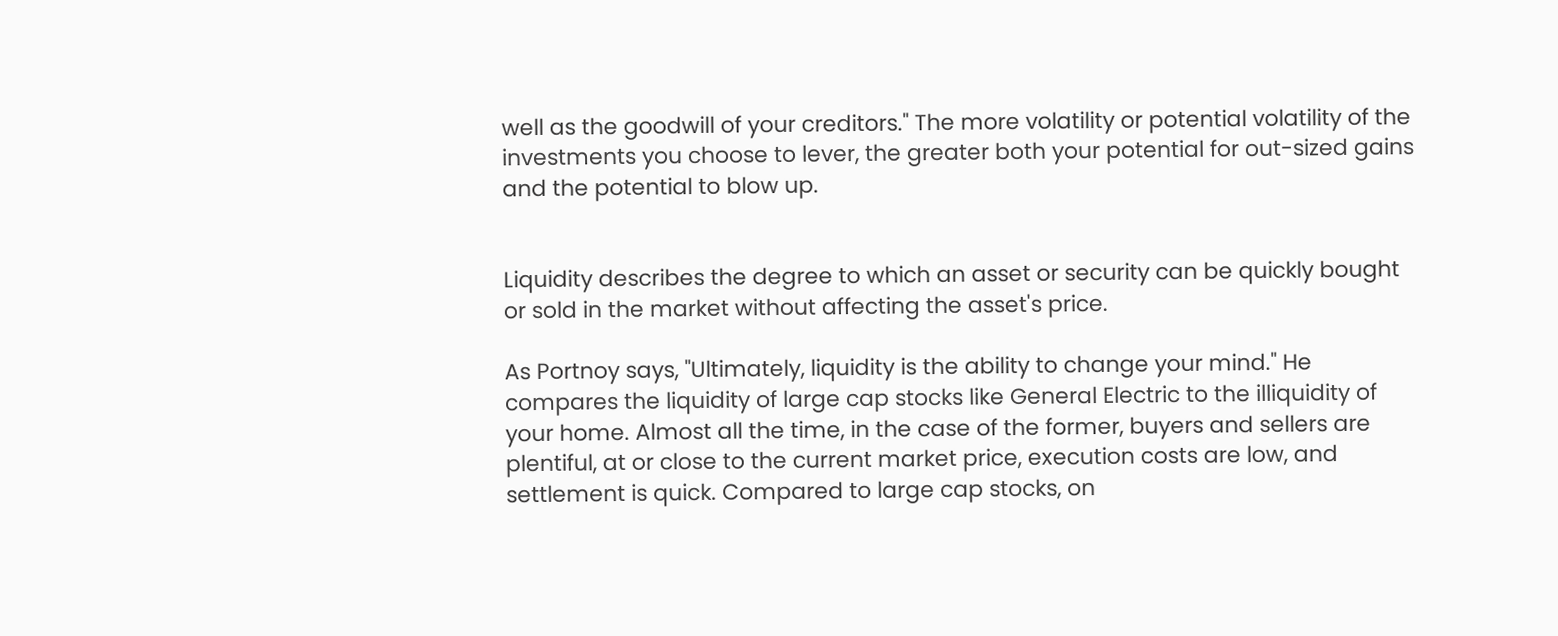well as the goodwill of your creditors." The more volatility or potential volatility of the investments you choose to lever, the greater both your potential for out-sized gains and the potential to blow up.


Liquidity describes the degree to which an asset or security can be quickly bought or sold in the market without affecting the asset's price.

As Portnoy says, "Ultimately, liquidity is the ability to change your mind." He compares the liquidity of large cap stocks like General Electric to the illiquidity of your home. Almost all the time, in the case of the former, buyers and sellers are plentiful, at or close to the current market price, execution costs are low, and settlement is quick. Compared to large cap stocks, on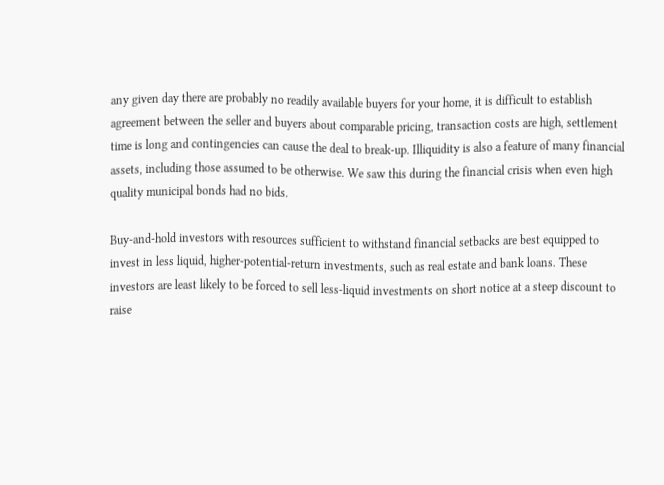any given day there are probably no readily available buyers for your home, it is difficult to establish agreement between the seller and buyers about comparable pricing, transaction costs are high, settlement time is long and contingencies can cause the deal to break-up. Illiquidity is also a feature of many financial assets, including those assumed to be otherwise. We saw this during the financial crisis when even high quality municipal bonds had no bids.

Buy-and-hold investors with resources sufficient to withstand financial setbacks are best equipped to invest in less liquid, higher-potential-return investments, such as real estate and bank loans. These investors are least likely to be forced to sell less-liquid investments on short notice at a steep discount to raise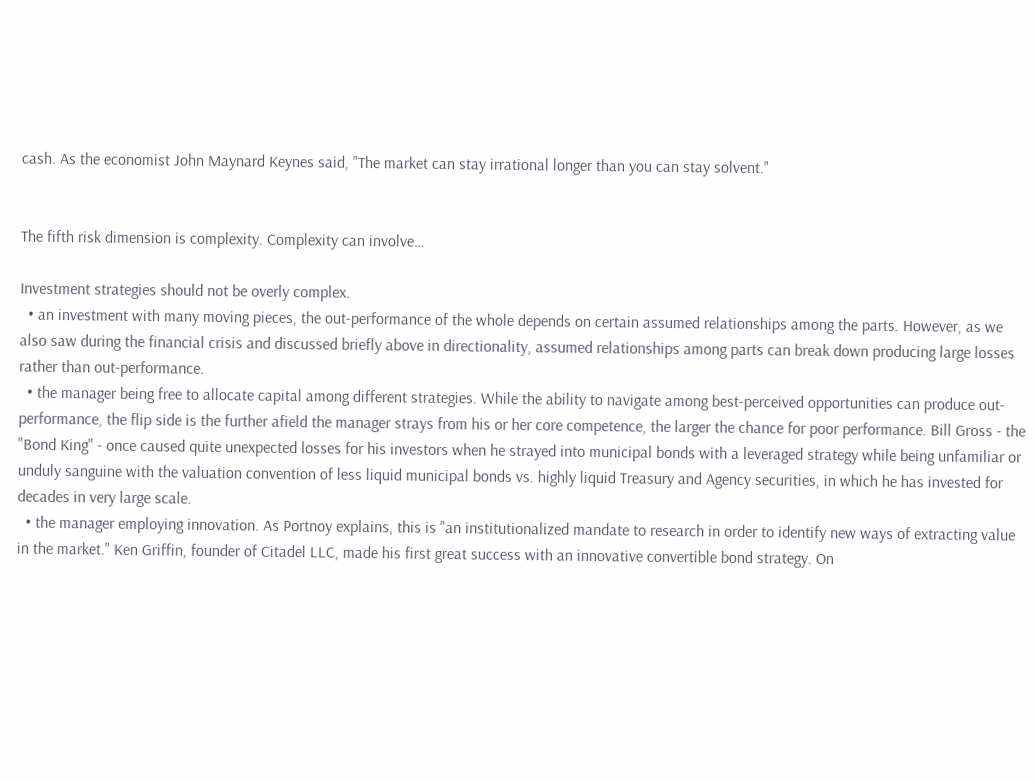cash. As the economist John Maynard Keynes said, "The market can stay irrational longer than you can stay solvent."


The fifth risk dimension is complexity. Complexity can involve…

Investment strategies should not be overly complex.
  • an investment with many moving pieces, the out-performance of the whole depends on certain assumed relationships among the parts. However, as we also saw during the financial crisis and discussed briefly above in directionality, assumed relationships among parts can break down producing large losses rather than out-performance.
  • the manager being free to allocate capital among different strategies. While the ability to navigate among best-perceived opportunities can produce out-performance, the flip side is the further afield the manager strays from his or her core competence, the larger the chance for poor performance. Bill Gross - the "Bond King" - once caused quite unexpected losses for his investors when he strayed into municipal bonds with a leveraged strategy while being unfamiliar or unduly sanguine with the valuation convention of less liquid municipal bonds vs. highly liquid Treasury and Agency securities, in which he has invested for decades in very large scale.
  • the manager employing innovation. As Portnoy explains, this is "an institutionalized mandate to research in order to identify new ways of extracting value in the market." Ken Griffin, founder of Citadel LLC, made his first great success with an innovative convertible bond strategy. On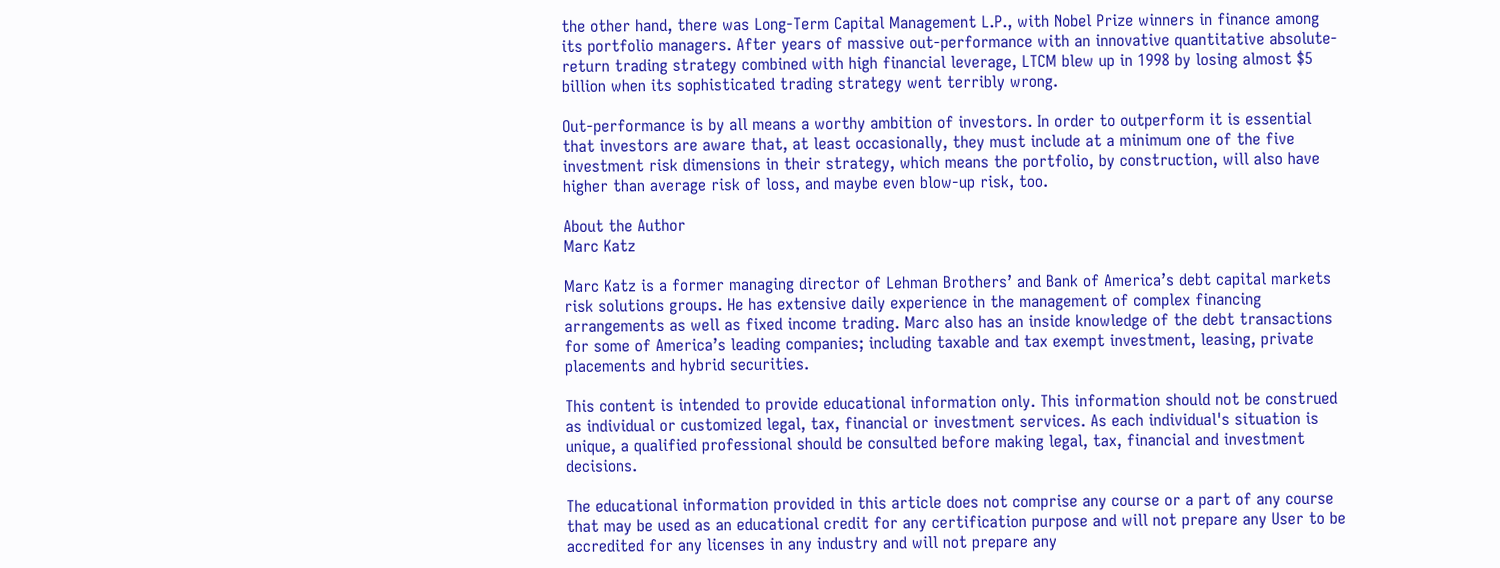the other hand, there was Long-Term Capital Management L.P., with Nobel Prize winners in finance among its portfolio managers. After years of massive out-performance with an innovative quantitative absolute-return trading strategy combined with high financial leverage, LTCM blew up in 1998 by losing almost $5 billion when its sophisticated trading strategy went terribly wrong.

Out-performance is by all means a worthy ambition of investors. In order to outperform it is essential that investors are aware that, at least occasionally, they must include at a minimum one of the five investment risk dimensions in their strategy, which means the portfolio, by construction, will also have higher than average risk of loss, and maybe even blow-up risk, too.

About the Author
Marc Katz

Marc Katz is a former managing director of Lehman Brothers’ and Bank of America’s debt capital markets risk solutions groups. He has extensive daily experience in the management of complex financing arrangements as well as fixed income trading. Marc also has an inside knowledge of the debt transactions for some of America’s leading companies; including taxable and tax exempt investment, leasing, private placements and hybrid securities.

This content is intended to provide educational information only. This information should not be construed as individual or customized legal, tax, financial or investment services. As each individual's situation is unique, a qualified professional should be consulted before making legal, tax, financial and investment decisions.

The educational information provided in this article does not comprise any course or a part of any course that may be used as an educational credit for any certification purpose and will not prepare any User to be accredited for any licenses in any industry and will not prepare any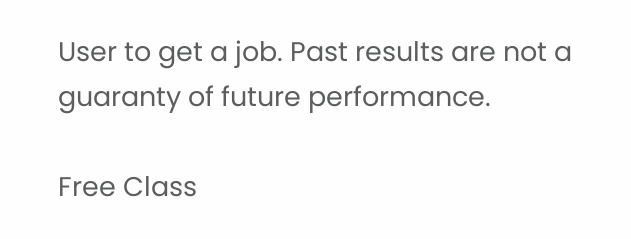User to get a job. Past results are not a guaranty of future performance.

Free Class